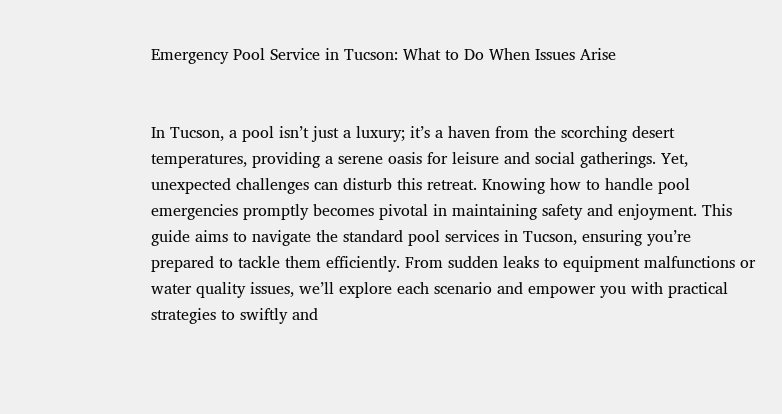Emergency Pool Service in Tucson: What to Do When Issues Arise


In Tucson, a pool isn’t just a luxury; it’s a haven from the scorching desert temperatures, providing a serene oasis for leisure and social gatherings. Yet, unexpected challenges can disturb this retreat. Knowing how to handle pool emergencies promptly becomes pivotal in maintaining safety and enjoyment. This guide aims to navigate the standard pool services in Tucson, ensuring you’re prepared to tackle them efficiently. From sudden leaks to equipment malfunctions or water quality issues, we’ll explore each scenario and empower you with practical strategies to swiftly and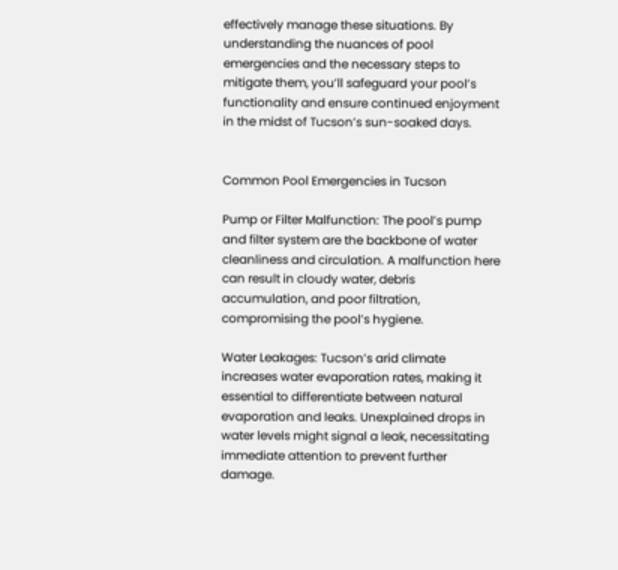effectively manage these situations. By understanding the nuances of pool emergencies and the necessary steps to mitigate them, you’ll safeguard your pool’s functionality and ensure continued enjoyment in the midst of Tucson’s sun-soaked days.


Common Pool Emergencies in Tucson

Pump or Filter Malfunction: The pool’s pump and filter system are the backbone of water cleanliness and circulation. A malfunction here can result in cloudy water, debris accumulation, and poor filtration, compromising the pool’s hygiene.

Water Leakages: Tucson’s arid climate increases water evaporation rates, making it essential to differentiate between natural evaporation and leaks. Unexplained drops in water levels might signal a leak, necessitating immediate attention to prevent further damage.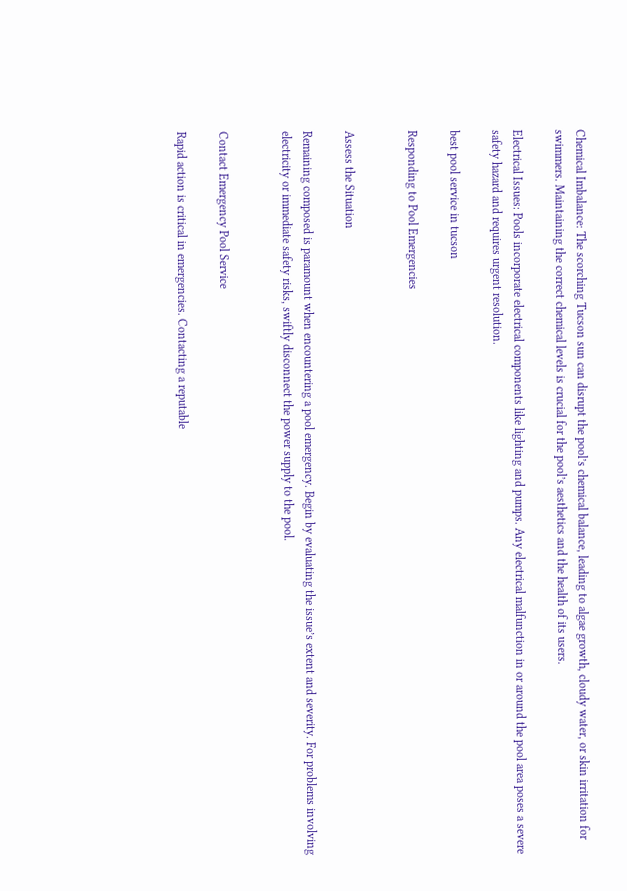Chemical Imbalance: The scorching Tucson sun can disrupt the pool’s chemical balance, leading to algae growth, cloudy water, or skin irritation for swimmers. Maintaining the correct chemical levels is crucial for the pool’s aesthetics and the health of its users.

Electrical Issues: Pools incorporate electrical components like lighting and pumps. Any electrical malfunction in or around the pool area poses a severe safety hazard and requires urgent resolution.

best pool service in tucson

Responding to Pool Emergencies


Assess the Situation

Remaining composed is paramount when encountering a pool emergency. Begin by evaluating the issue’s extent and severity. For problems involving electricity or immediate safety risks, swiftly disconnect the power supply to the pool.


Contact Emergency Pool Service

Rapid action is critical in emergencies. Contacting a reputable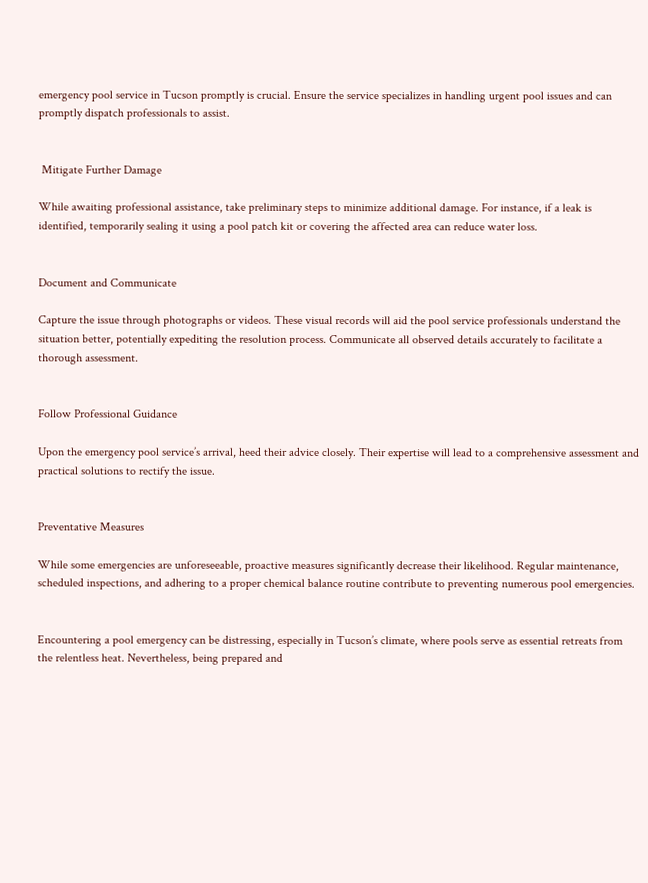emergency pool service in Tucson promptly is crucial. Ensure the service specializes in handling urgent pool issues and can promptly dispatch professionals to assist.


 Mitigate Further Damage

While awaiting professional assistance, take preliminary steps to minimize additional damage. For instance, if a leak is identified, temporarily sealing it using a pool patch kit or covering the affected area can reduce water loss.


Document and Communicate

Capture the issue through photographs or videos. These visual records will aid the pool service professionals understand the situation better, potentially expediting the resolution process. Communicate all observed details accurately to facilitate a thorough assessment.


Follow Professional Guidance

Upon the emergency pool service’s arrival, heed their advice closely. Their expertise will lead to a comprehensive assessment and practical solutions to rectify the issue.


Preventative Measures

While some emergencies are unforeseeable, proactive measures significantly decrease their likelihood. Regular maintenance, scheduled inspections, and adhering to a proper chemical balance routine contribute to preventing numerous pool emergencies.


Encountering a pool emergency can be distressing, especially in Tucson’s climate, where pools serve as essential retreats from the relentless heat. Nevertheless, being prepared and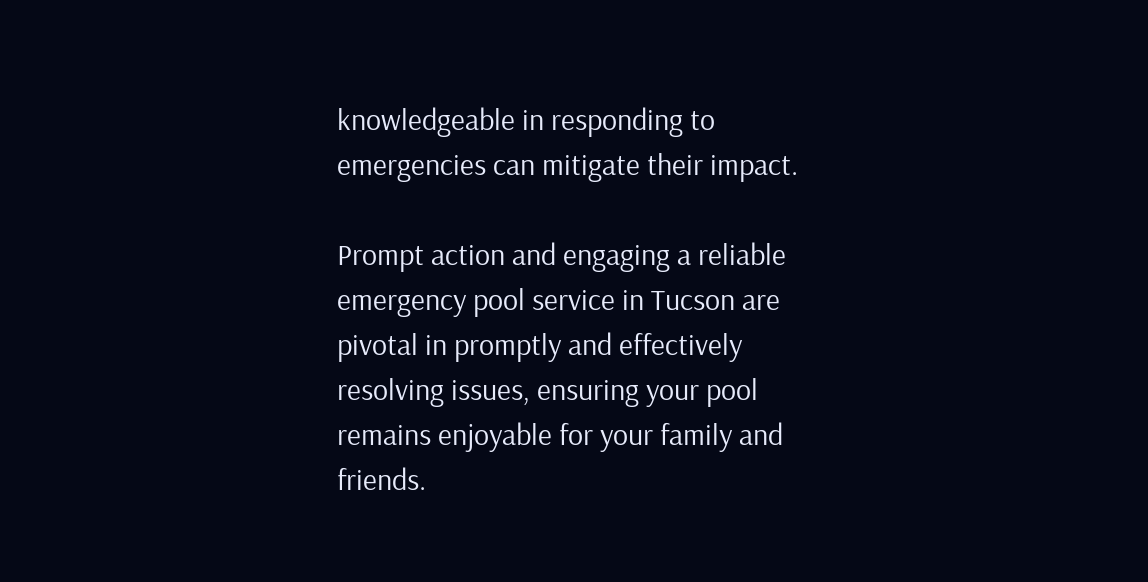knowledgeable in responding to emergencies can mitigate their impact.

Prompt action and engaging a reliable emergency pool service in Tucson are pivotal in promptly and effectively resolving issues, ensuring your pool remains enjoyable for your family and friends.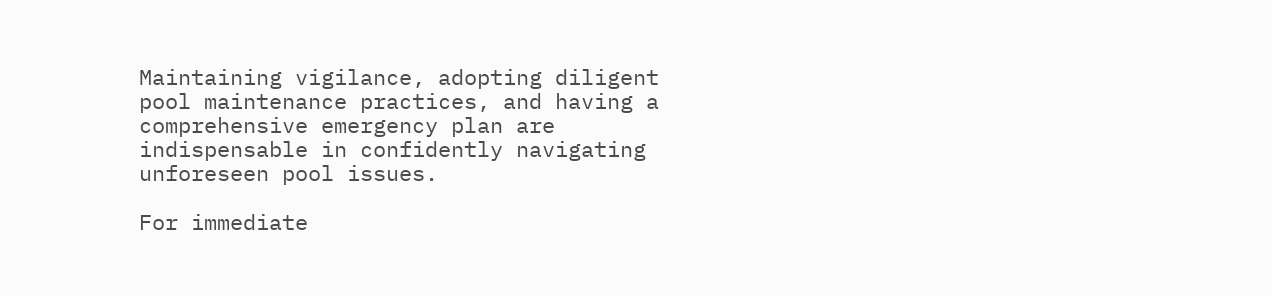Maintaining vigilance, adopting diligent pool maintenance practices, and having a comprehensive emergency plan are indispensable in confidently navigating unforeseen pool issues.

For immediate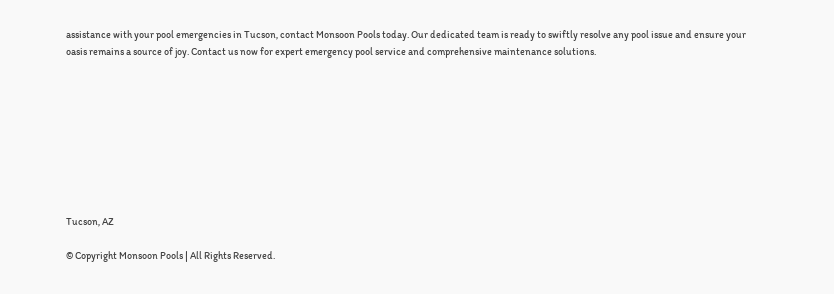assistance with your pool emergencies in Tucson, contact Monsoon Pools today. Our dedicated team is ready to swiftly resolve any pool issue and ensure your oasis remains a source of joy. Contact us now for expert emergency pool service and comprehensive maintenance solutions.









Tucson, AZ

© Copyright Monsoon Pools | All Rights Reserved.